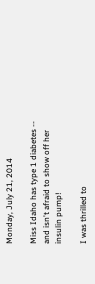Monday, July 21, 2014

Miss Idaho has type 1 diabetes -- and isn't afraid to show off her insulin pump!

I was thrilled to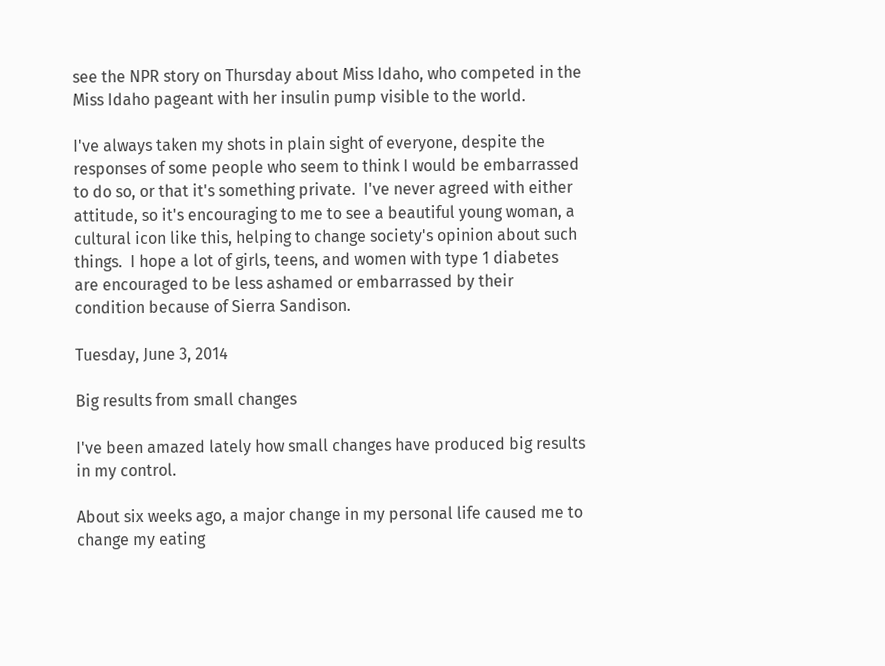see the NPR story on Thursday about Miss Idaho, who competed in the Miss Idaho pageant with her insulin pump visible to the world.

I've always taken my shots in plain sight of everyone, despite the responses of some people who seem to think I would be embarrassed to do so, or that it's something private.  I've never agreed with either attitude, so it's encouraging to me to see a beautiful young woman, a cultural icon like this, helping to change society's opinion about such things.  I hope a lot of girls, teens, and women with type 1 diabetes are encouraged to be less ashamed or embarrassed by their condition because of Sierra Sandison.

Tuesday, June 3, 2014

Big results from small changes

I've been amazed lately how small changes have produced big results in my control.

About six weeks ago, a major change in my personal life caused me to change my eating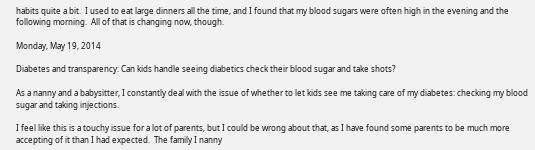habits quite a bit.  I used to eat large dinners all the time, and I found that my blood sugars were often high in the evening and the following morning.  All of that is changing now, though.

Monday, May 19, 2014

Diabetes and transparency: Can kids handle seeing diabetics check their blood sugar and take shots?

As a nanny and a babysitter, I constantly deal with the issue of whether to let kids see me taking care of my diabetes: checking my blood sugar and taking injections.

I feel like this is a touchy issue for a lot of parents, but I could be wrong about that, as I have found some parents to be much more accepting of it than I had expected.  The family I nanny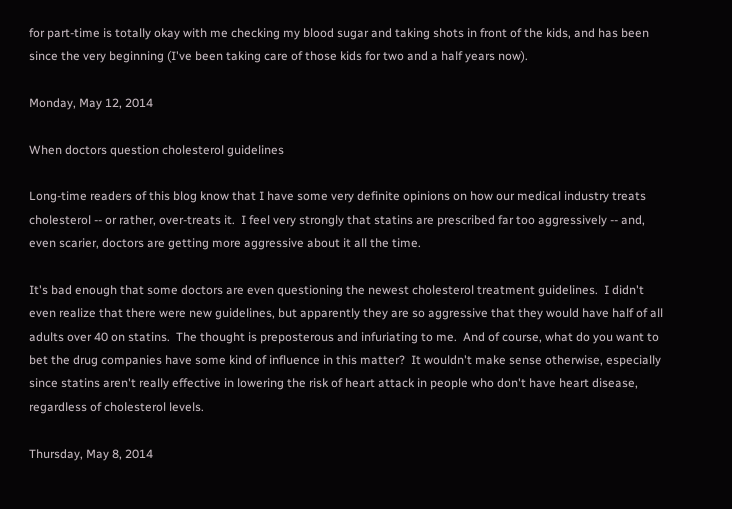for part-time is totally okay with me checking my blood sugar and taking shots in front of the kids, and has been since the very beginning (I've been taking care of those kids for two and a half years now).

Monday, May 12, 2014

When doctors question cholesterol guidelines

Long-time readers of this blog know that I have some very definite opinions on how our medical industry treats cholesterol -- or rather, over-treats it.  I feel very strongly that statins are prescribed far too aggressively -- and, even scarier, doctors are getting more aggressive about it all the time.

It's bad enough that some doctors are even questioning the newest cholesterol treatment guidelines.  I didn't even realize that there were new guidelines, but apparently they are so aggressive that they would have half of all adults over 40 on statins.  The thought is preposterous and infuriating to me.  And of course, what do you want to bet the drug companies have some kind of influence in this matter?  It wouldn't make sense otherwise, especially since statins aren't really effective in lowering the risk of heart attack in people who don't have heart disease, regardless of cholesterol levels.

Thursday, May 8, 2014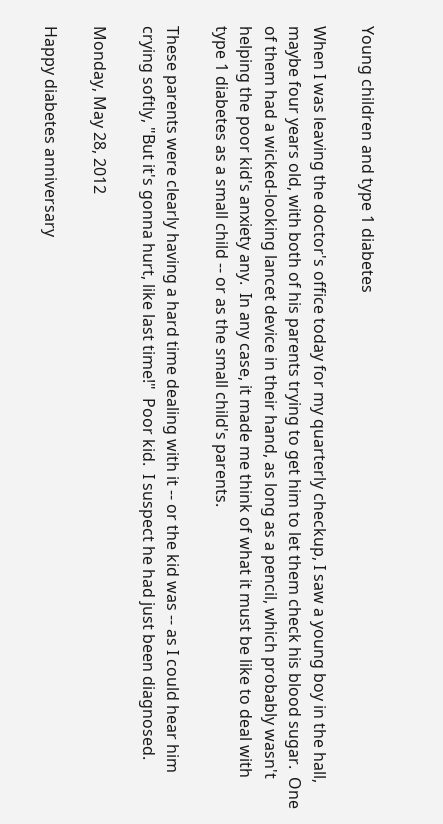Young children and type 1 diabetes

When I was leaving the doctor's office today for my quarterly checkup, I saw a young boy in the hall, maybe four years old, with both of his parents trying to get him to let them check his blood sugar.  One of them had a wicked-looking lancet device in their hand, as long as a pencil, which probably wasn't helping the poor kid's anxiety any.  In any case, it made me think of what it must be like to deal with type 1 diabetes as a small child -- or as the small child's parents.

These parents were clearly having a hard time dealing with it -- or the kid was -- as I could hear him crying softly, "But it's gonna hurt, like last time!"  Poor kid.  I suspect he had just been diagnosed.

Monday, May 28, 2012

Happy diabetes anniversary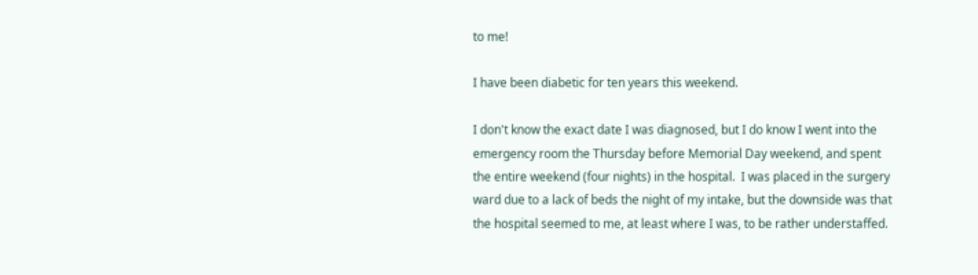to me!

I have been diabetic for ten years this weekend.

I don't know the exact date I was diagnosed, but I do know I went into the emergency room the Thursday before Memorial Day weekend, and spent the entire weekend (four nights) in the hospital.  I was placed in the surgery ward due to a lack of beds the night of my intake, but the downside was that the hospital seemed to me, at least where I was, to be rather understaffed.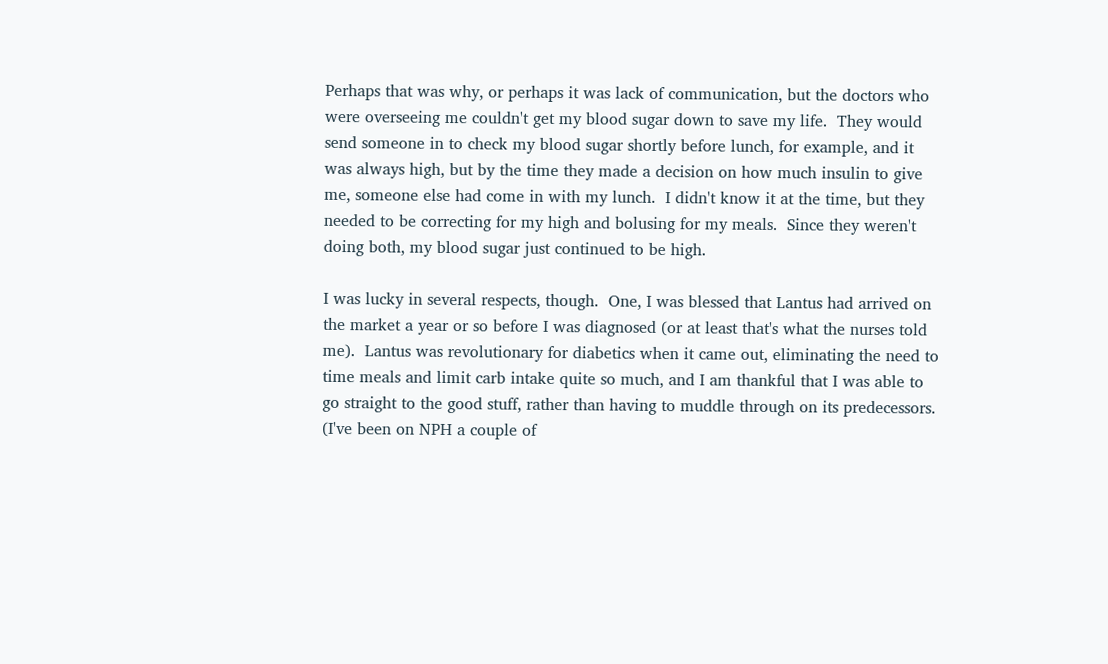Perhaps that was why, or perhaps it was lack of communication, but the doctors who were overseeing me couldn't get my blood sugar down to save my life.  They would send someone in to check my blood sugar shortly before lunch, for example, and it was always high, but by the time they made a decision on how much insulin to give me, someone else had come in with my lunch.  I didn't know it at the time, but they needed to be correcting for my high and bolusing for my meals.  Since they weren't doing both, my blood sugar just continued to be high.

I was lucky in several respects, though.  One, I was blessed that Lantus had arrived on the market a year or so before I was diagnosed (or at least that's what the nurses told me).  Lantus was revolutionary for diabetics when it came out, eliminating the need to time meals and limit carb intake quite so much, and I am thankful that I was able to go straight to the good stuff, rather than having to muddle through on its predecessors.  (I've been on NPH a couple of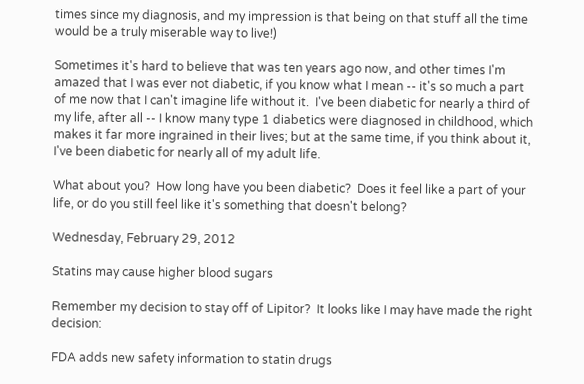times since my diagnosis, and my impression is that being on that stuff all the time would be a truly miserable way to live!)

Sometimes it's hard to believe that was ten years ago now, and other times I'm amazed that I was ever not diabetic, if you know what I mean -- it's so much a part of me now that I can't imagine life without it.  I've been diabetic for nearly a third of my life, after all -- I know many type 1 diabetics were diagnosed in childhood, which makes it far more ingrained in their lives; but at the same time, if you think about it, I've been diabetic for nearly all of my adult life.

What about you?  How long have you been diabetic?  Does it feel like a part of your life, or do you still feel like it's something that doesn't belong?

Wednesday, February 29, 2012

Statins may cause higher blood sugars

Remember my decision to stay off of Lipitor?  It looks like I may have made the right decision:

FDA adds new safety information to statin drugs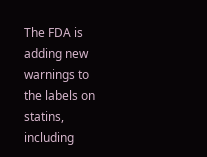The FDA is adding new warnings to the labels on statins, including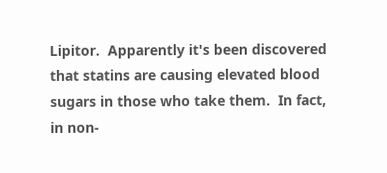Lipitor.  Apparently it's been discovered that statins are causing elevated blood sugars in those who take them.  In fact, in non-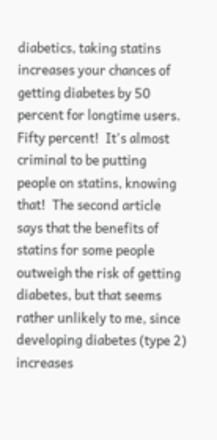diabetics, taking statins increases your chances of getting diabetes by 50 percent for longtime users.  Fifty percent!  It's almost criminal to be putting people on statins, knowing that!  The second article says that the benefits of statins for some people outweigh the risk of getting diabetes, but that seems rather unlikely to me, since developing diabetes (type 2) increases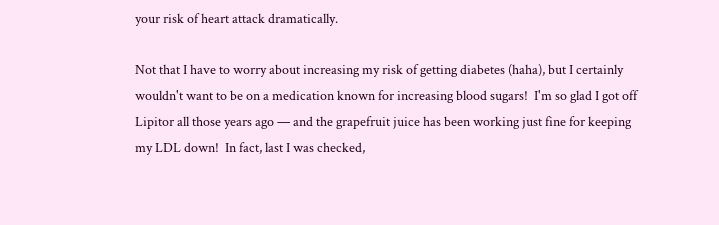your risk of heart attack dramatically.

Not that I have to worry about increasing my risk of getting diabetes (haha), but I certainly wouldn't want to be on a medication known for increasing blood sugars!  I'm so glad I got off Lipitor all those years ago — and the grapefruit juice has been working just fine for keeping my LDL down!  In fact, last I was checked,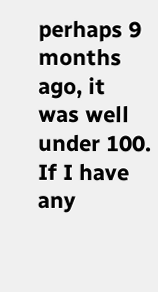perhaps 9 months ago, it was well under 100.  If I have any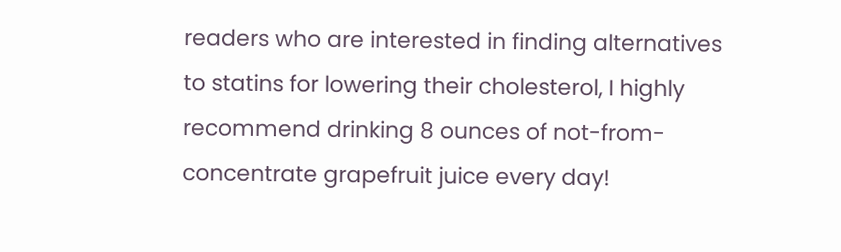readers who are interested in finding alternatives to statins for lowering their cholesterol, I highly recommend drinking 8 ounces of not-from-concentrate grapefruit juice every day!